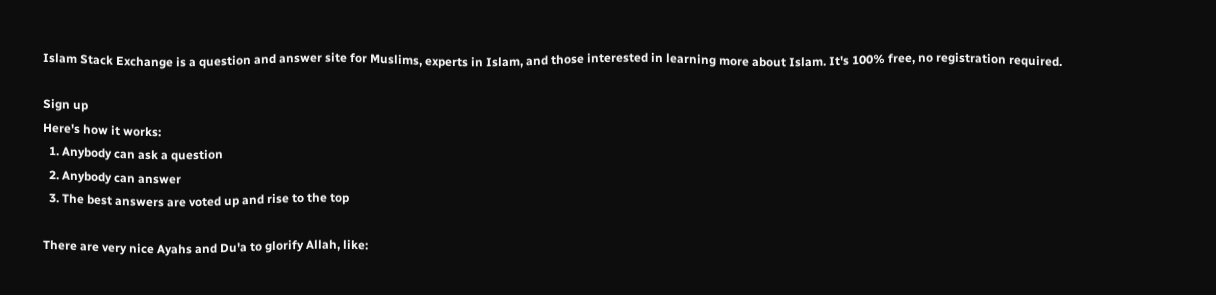Islam Stack Exchange is a question and answer site for Muslims, experts in Islam, and those interested in learning more about Islam. It's 100% free, no registration required.

Sign up
Here's how it works:
  1. Anybody can ask a question
  2. Anybody can answer
  3. The best answers are voted up and rise to the top

There are very nice Ayahs and Du'a to glorify Allah, like: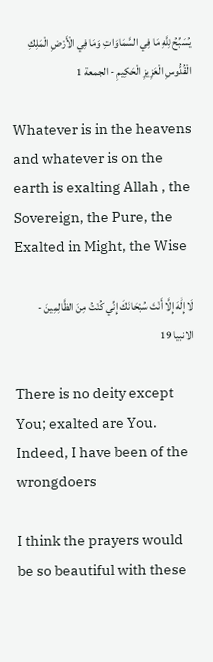يُسَبِّحُ لِلَّهِ مَا فِي السَّمَاوَاتِ وَمَا فِي الْأَرْضِ الْمَلِكِ الْقُدُّوسِ الْعَزِيزِ الْحَكِيمِ - الجمعة 1

Whatever is in the heavens and whatever is on the earth is exalting Allah , the Sovereign, the Pure, the Exalted in Might, the Wise

لَا إِلَٰهَ إِلَّا أَنْتَ سُبْحَانَكَ إِنِّي كُنْتُ مِنَ الظَّالِمِينَ - الانبيا 19

There is no deity except You; exalted are You. Indeed, I have been of the wrongdoers

I think the prayers would be so beautiful with these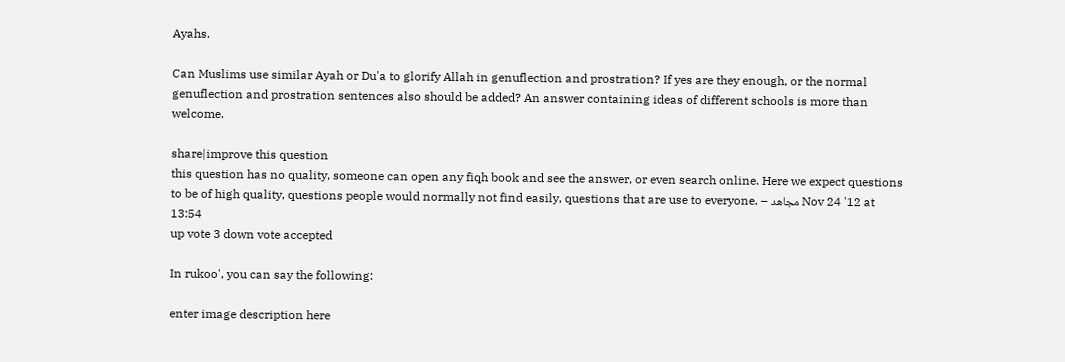Ayahs.

Can Muslims use similar Ayah or Du'a to glorify Allah in genuflection and prostration? If yes are they enough, or the normal genuflection and prostration sentences also should be added? An answer containing ideas of different schools is more than welcome.

share|improve this question
this question has no quality, someone can open any fiqh book and see the answer, or even search online. Here we expect questions to be of high quality, questions people would normally not find easily, questions that are use to everyone. – مجاهد Nov 24 '12 at 13:54
up vote 3 down vote accepted

In rukoo', you can say the following:

enter image description here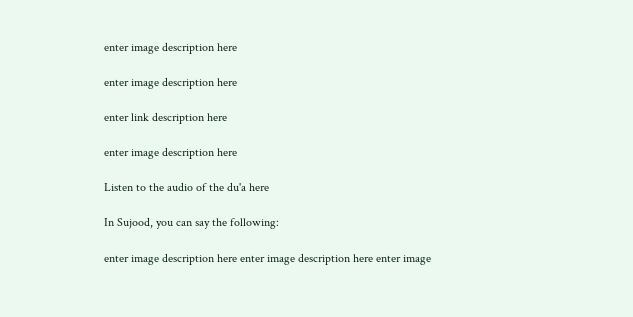enter image description here

enter image description here

enter link description here

enter image description here

Listen to the audio of the du'a here

In Sujood, you can say the following:

enter image description here enter image description here enter image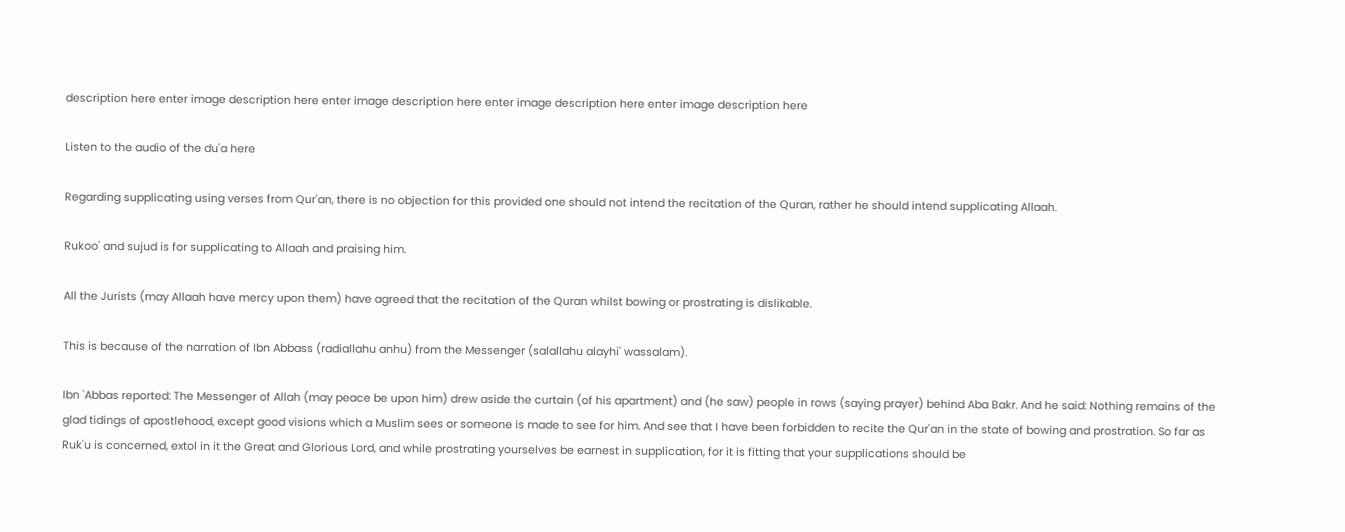description here enter image description here enter image description here enter image description here enter image description here

Listen to the audio of the du'a here

Regarding supplicating using verses from Qur'an, there is no objection for this provided one should not intend the recitation of the Quran, rather he should intend supplicating Allaah.

Rukoo' and sujud is for supplicating to Allaah and praising him.

All the Jurists (may Allaah have mercy upon them) have agreed that the recitation of the Quran whilst bowing or prostrating is dislikable.

This is because of the narration of Ibn Abbass (radiallahu anhu) from the Messenger (salallahu alayhi' wassalam).

Ibn 'Abbas reported: The Messenger of Allah (may peace be upon him) drew aside the curtain (of his apartment) and (he saw) people in rows (saying prayer) behind Aba Bakr. And he said: Nothing remains of the glad tidings of apostlehood, except good visions which a Muslim sees or someone is made to see for him. And see that I have been forbidden to recite the Qur'an in the state of bowing and prostration. So far as Ruk'u is concerned, extol in it the Great and Glorious Lord, and while prostrating yourselves be earnest in supplication, for it is fitting that your supplications should be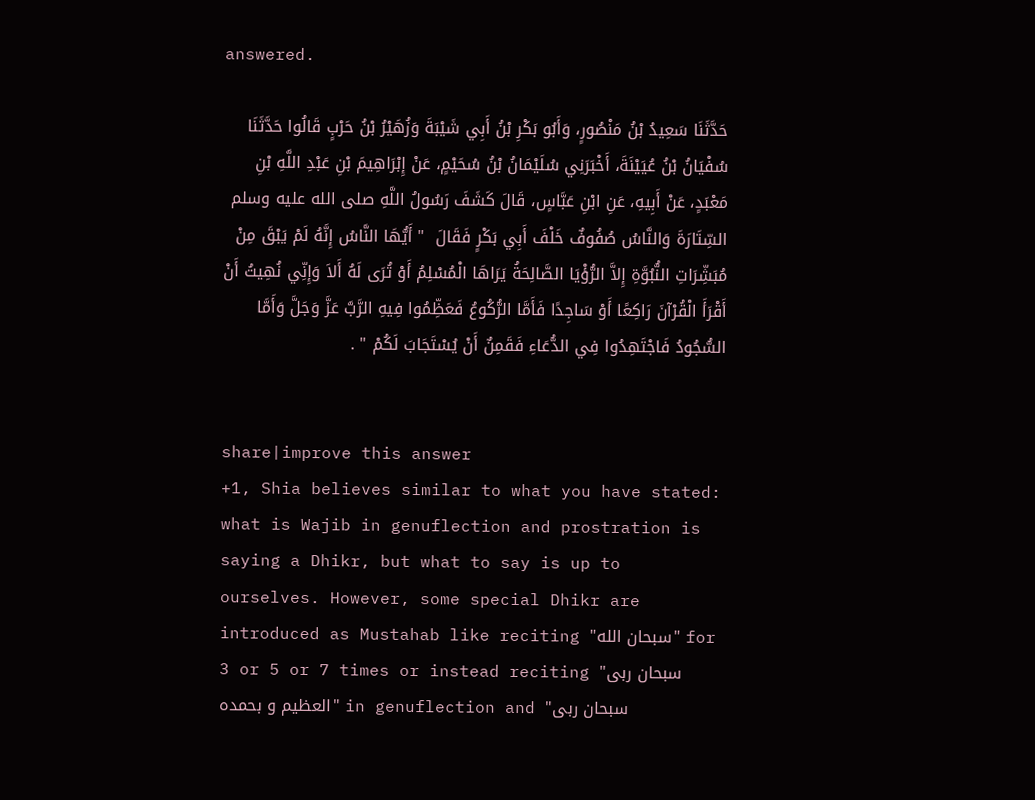answered.

حَدَّثَنَا سَعِيدُ بْنُ مَنْصُورٍ، وَأَبُو بَكْرِ بْنُ أَبِي شَيْبَةَ وَزُهَيْرُ بْنُ حَرْبٍ قَالُوا حَدَّثَنَا سُفْيَانُ بْنُ عُيَيْنَةَ، أَخْبَرَنِي سُلَيْمَانُ بْنُ سُحَيْمٍ، عَنْ إِبْرَاهِيمَ بْنِ عَبْدِ اللَّهِ بْنِ مَعْبَدٍ، عَنْ أَبِيهِ، عَنِ ابْنِ عَبَّاسٍ، قَالَ كَشَفَ رَسُولُ اللَّهِ صلى الله عليه وسلم السِّتَارَةَ وَالنَّاسُ صُفُوفٌ خَلْفَ أَبِي بَكْرٍ فَقَالَ  " أَيُّهَا النَّاسُ إِنَّهُ لَمْ يَبْقَ مِنْ مُبَشِّرَاتِ النُّبُوَّةِ إِلاَّ الرُّؤْيَا الصَّالِحَةُ يَرَاهَا الْمُسْلِمُ أَوْ تُرَى لَهُ أَلاَ وَإِنِّي نُهِيتُ أَنْ أَقْرَأَ الْقُرْآنَ رَاكِعًا أَوْ سَاجِدًا فَأَمَّا الرُّكُوعُ فَعَظِّمُوا فِيهِ الرَّبَّ عَزَّ وَجَلَّ وَأَمَّا السُّجُودُ فَاجْتَهِدُوا فِي الدُّعَاءِ فَقَمِنٌ أَنْ يُسْتَجَابَ لَكُمْ " .


share|improve this answer
+1, Shia believes similar to what you have stated: what is Wajib in genuflection and prostration is saying a Dhikr, but what to say is up to ourselves. However, some special Dhikr are introduced as Mustahab like reciting "سبحان الله" for 3 or 5 or 7 times or instead reciting "سبحان ربی العظیم و بحمده" in genuflection and "سبحان ربی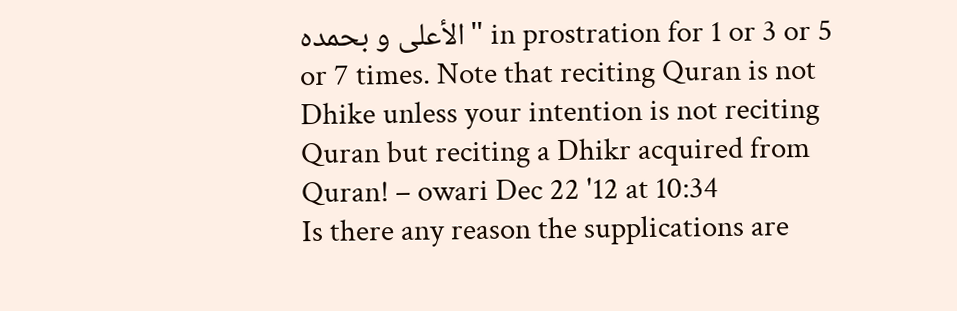الأعلی و بحمده" in prostration for 1 or 3 or 5 or 7 times. Note that reciting Quran is not Dhike unless your intention is not reciting Quran but reciting a Dhikr acquired from Quran! – owari Dec 22 '12 at 10:34
Is there any reason the supplications are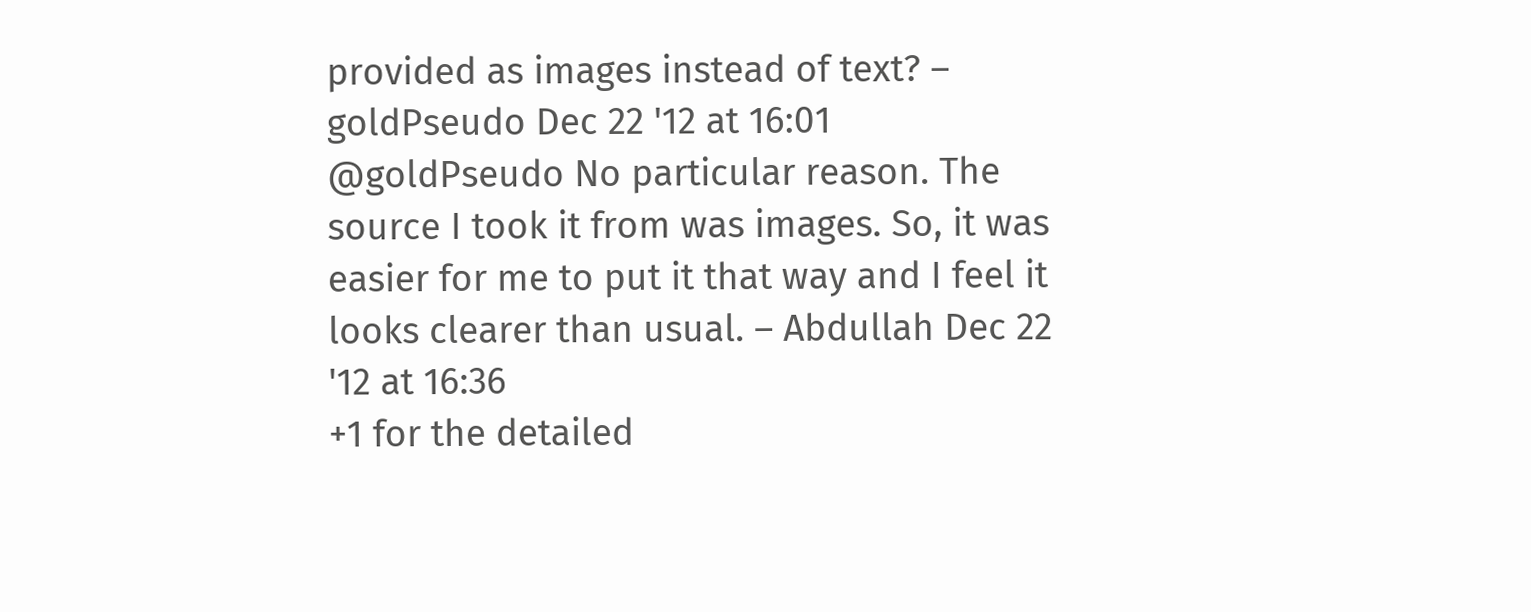provided as images instead of text? – goldPseudo Dec 22 '12 at 16:01
@goldPseudo No particular reason. The source I took it from was images. So, it was easier for me to put it that way and I feel it looks clearer than usual. – Abdullah Dec 22 '12 at 16:36
+1 for the detailed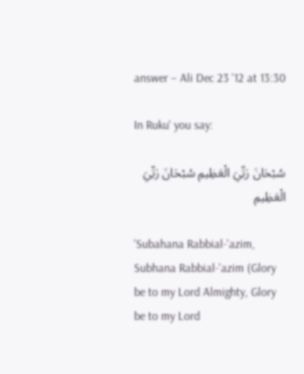answer – Ali Dec 23 '12 at 13:30

In Ruku' you say:

سُبْحَانَ رَبِّيَ الْعَظِيمِ سُبْحَانَ رَبِّيَ الْعَظِيمِ

'Subahana Rabbial-'azim, Subhana Rabbial-'azim (Glory be to my Lord Almighty, Glory be to my Lord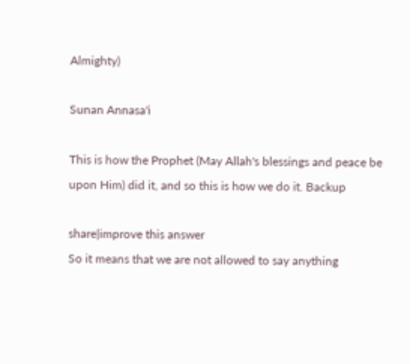Almighty)

Sunan Annasa'i

This is how the Prophet (May Allah's blessings and peace be upon Him) did it, and so this is how we do it. Backup

share|improve this answer
So it means that we are not allowed to say anything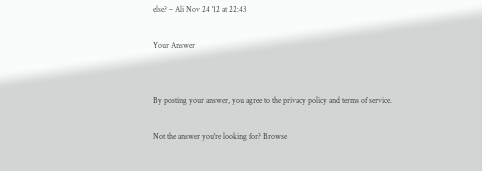else? – Ali Nov 24 '12 at 22:43

Your Answer


By posting your answer, you agree to the privacy policy and terms of service.

Not the answer you're looking for? Browse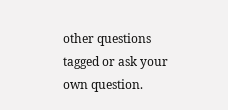other questions tagged or ask your own question.